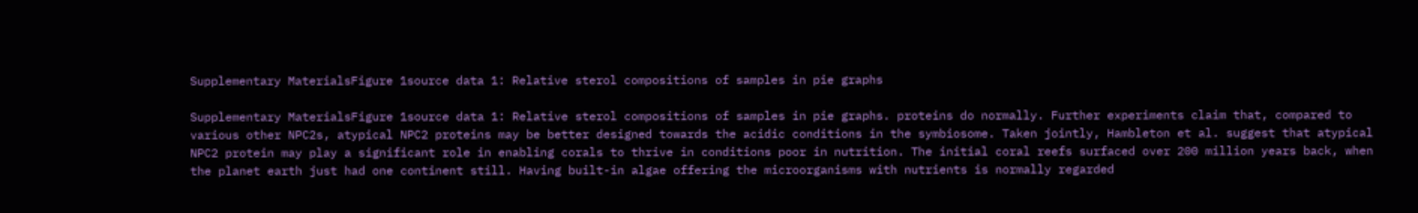Supplementary MaterialsFigure 1source data 1: Relative sterol compositions of samples in pie graphs

Supplementary MaterialsFigure 1source data 1: Relative sterol compositions of samples in pie graphs. proteins do normally. Further experiments claim that, compared to various other NPC2s, atypical NPC2 proteins may be better designed towards the acidic conditions in the symbiosome. Taken jointly, Hambleton et al. suggest that atypical NPC2 protein may play a significant role in enabling corals to thrive in conditions poor in nutrition. The initial coral reefs surfaced over 200 million years back, when the planet earth just had one continent still. Having built-in algae offering the microorganisms with nutrients is normally regarded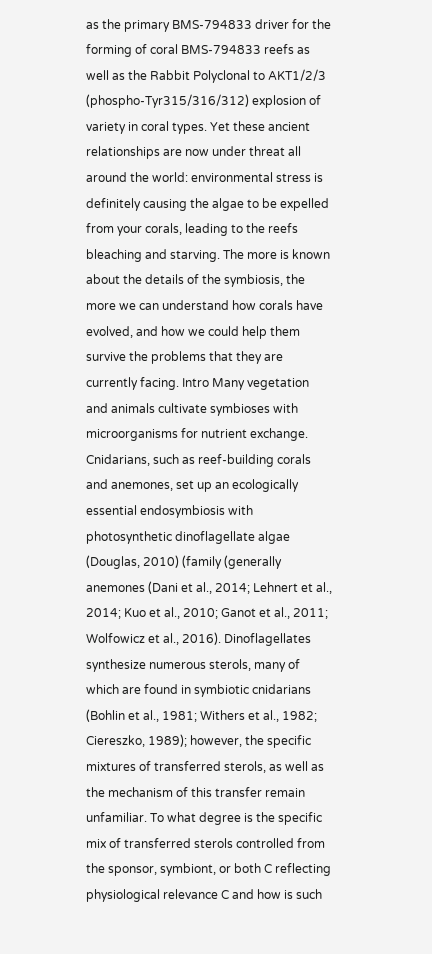as the primary BMS-794833 driver for the forming of coral BMS-794833 reefs as well as the Rabbit Polyclonal to AKT1/2/3 (phospho-Tyr315/316/312) explosion of variety in coral types. Yet these ancient relationships are now under threat all around the world: environmental stress is definitely causing the algae to be expelled from your corals, leading to the reefs bleaching and starving. The more is known about the details of the symbiosis, the more we can understand how corals have evolved, and how we could help them survive the problems that they are currently facing. Intro Many vegetation and animals cultivate symbioses with microorganisms for nutrient exchange. Cnidarians, such as reef-building corals and anemones, set up an ecologically essential endosymbiosis with photosynthetic dinoflagellate algae (Douglas, 2010) (family (generally anemones (Dani et al., 2014; Lehnert et al., 2014; Kuo et al., 2010; Ganot et al., 2011; Wolfowicz et al., 2016). Dinoflagellates synthesize numerous sterols, many of which are found in symbiotic cnidarians (Bohlin et al., 1981; Withers et al., 1982; Ciereszko, 1989); however, the specific mixtures of transferred sterols, as well as the mechanism of this transfer remain unfamiliar. To what degree is the specific mix of transferred sterols controlled from the sponsor, symbiont, or both C reflecting physiological relevance C and how is such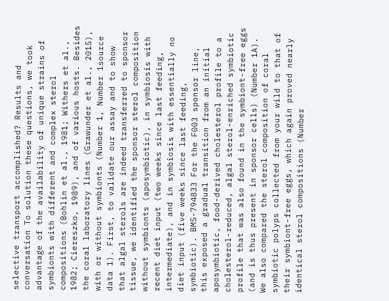selective transport accomplished? Results and conversation To solution these questions, we took advantage of the availability of unique strains of symbionts with different and complex sterol compositions (Bohlin et al., 1981; Withers et al., 1982; Ciereszko, 1989), and of various hosts. Besides the coral laboratory lines (Grawunder et al., 2015), with or without symbionts (Number 1, Number 1source data 1). First, to validate our assay and to show that algal sterols are indeed transferred to sponsor tissue, we identified the sponsor sterol composition without symbionts (aposymbiotic), in symbiosis with recent diet input (two weeks since last feeding, intermediate), and in symbiosis with essentially no diet input (five weeks since last feeding, symbiotic). BMS-794833 For the F003 sponsor line, this exposed a gradual transition from an initial aposymbiotic, food-derived cholesterol profile to a cholesterol-reduced, algal sterol-enriched symbiotic profile that was also found in the symbiont-free eggs (and is thus present in sponsor cells) (Number 1A). We also compared the sterol composition of coral symbiotic polyps collected from your wild to that of their symbiont-free eggs, which again proved nearly identical sterol compositions (Number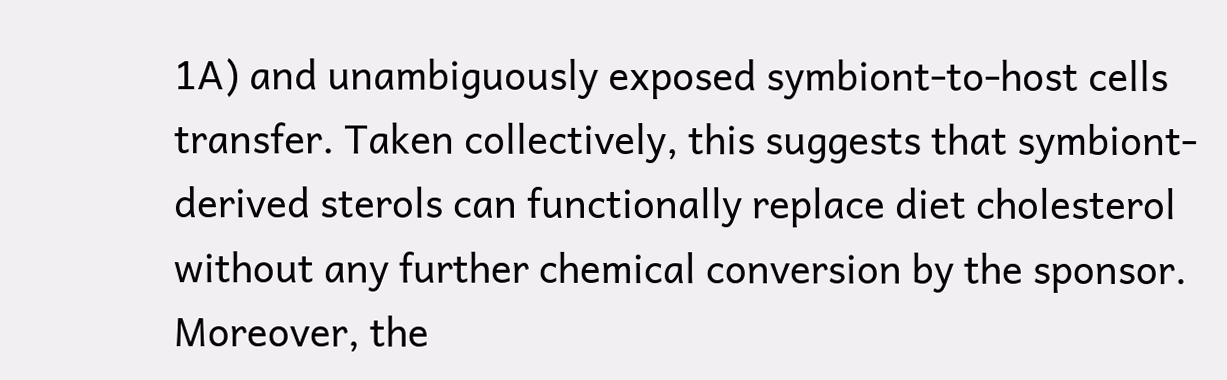1A) and unambiguously exposed symbiont-to-host cells transfer. Taken collectively, this suggests that symbiont-derived sterols can functionally replace diet cholesterol without any further chemical conversion by the sponsor. Moreover, the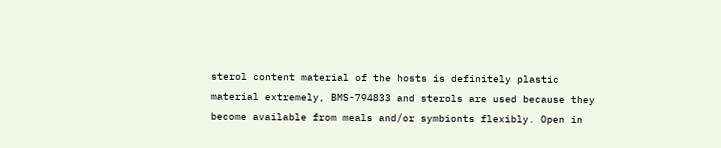sterol content material of the hosts is definitely plastic material extremely, BMS-794833 and sterols are used because they become available from meals and/or symbionts flexibly. Open in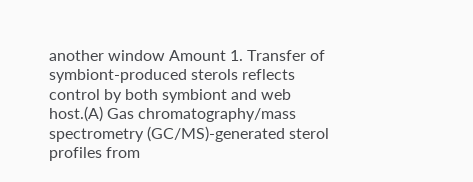another window Amount 1. Transfer of symbiont-produced sterols reflects control by both symbiont and web host.(A) Gas chromatography/mass spectrometry (GC/MS)-generated sterol profiles from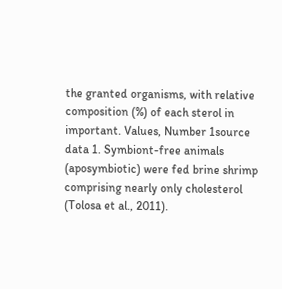the granted organisms, with relative composition (%) of each sterol in important. Values, Number 1source data 1. Symbiont-free animals (aposymbiotic) were fed brine shrimp comprising nearly only cholesterol (Tolosa et al., 2011).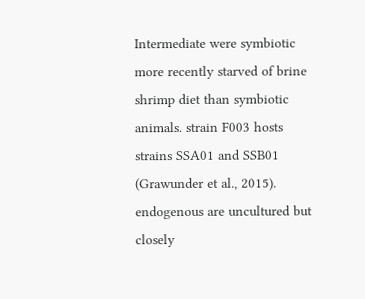Intermediate were symbiotic more recently starved of brine shrimp diet than symbiotic animals. strain F003 hosts strains SSA01 and SSB01 (Grawunder et al., 2015). endogenous are uncultured but closely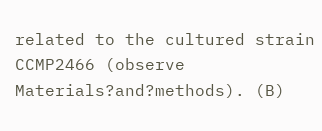related to the cultured strain CCMP2466 (observe Materials?and?methods). (B)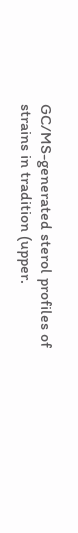GC/MS-generated sterol profiles of strains in tradition (upper.